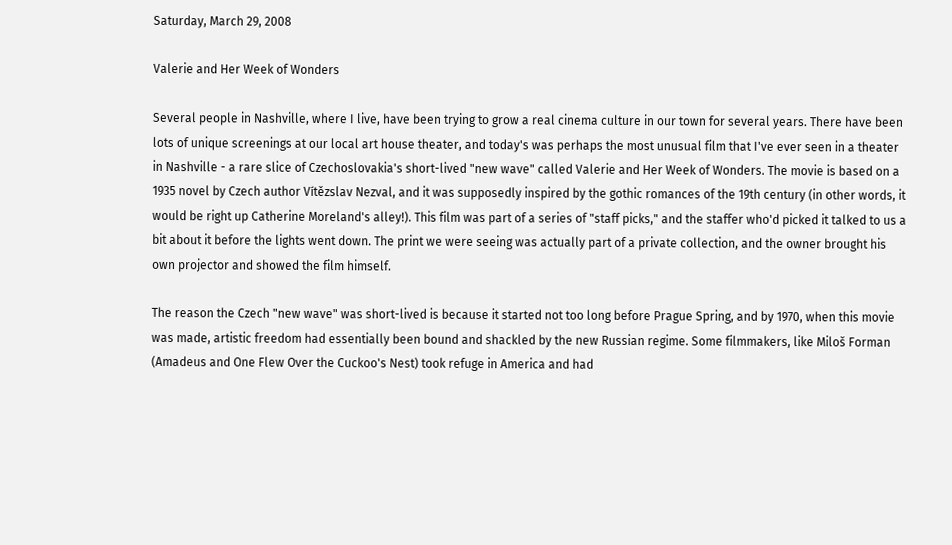Saturday, March 29, 2008

Valerie and Her Week of Wonders

Several people in Nashville, where I live, have been trying to grow a real cinema culture in our town for several years. There have been lots of unique screenings at our local art house theater, and today's was perhaps the most unusual film that I've ever seen in a theater in Nashville - a rare slice of Czechoslovakia's short-lived "new wave" called Valerie and Her Week of Wonders. The movie is based on a 1935 novel by Czech author Vítězslav Nezval, and it was supposedly inspired by the gothic romances of the 19th century (in other words, it would be right up Catherine Moreland's alley!). This film was part of a series of "staff picks," and the staffer who'd picked it talked to us a bit about it before the lights went down. The print we were seeing was actually part of a private collection, and the owner brought his own projector and showed the film himself.

The reason the Czech "new wave" was short-lived is because it started not too long before Prague Spring, and by 1970, when this movie was made, artistic freedom had essentially been bound and shackled by the new Russian regime. Some filmmakers, like Miloš Forman (Amadeus and One Flew Over the Cuckoo's Nest) took refuge in America and had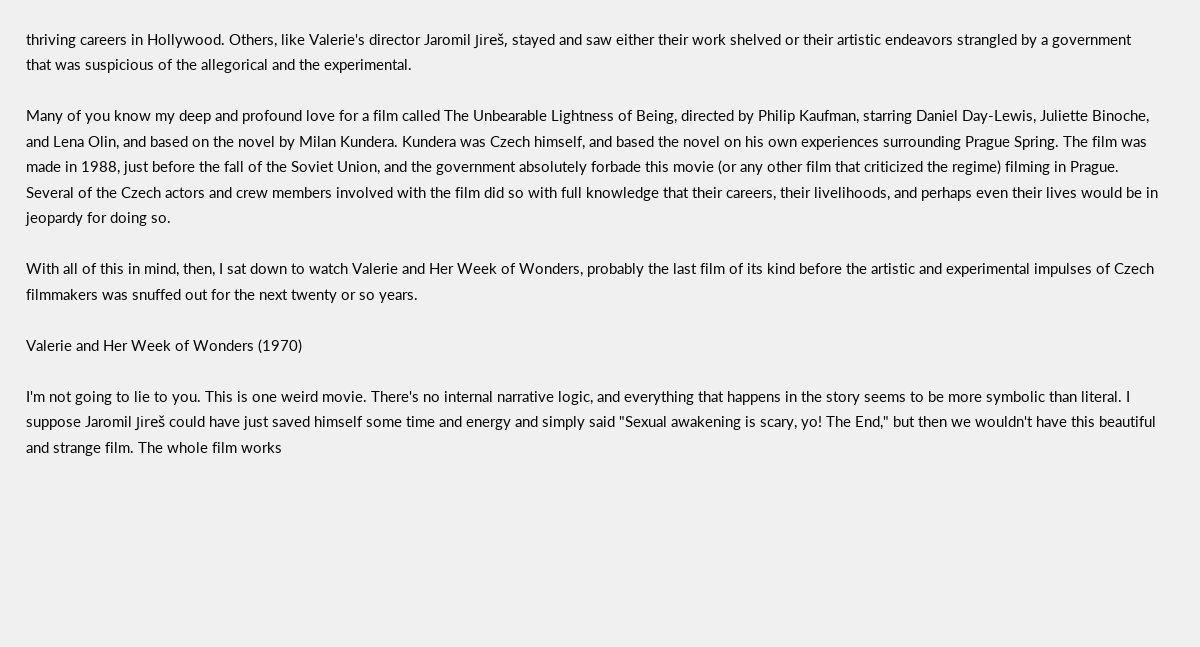thriving careers in Hollywood. Others, like Valerie's director Jaromil Jireš, stayed and saw either their work shelved or their artistic endeavors strangled by a government that was suspicious of the allegorical and the experimental.

Many of you know my deep and profound love for a film called The Unbearable Lightness of Being, directed by Philip Kaufman, starring Daniel Day-Lewis, Juliette Binoche, and Lena Olin, and based on the novel by Milan Kundera. Kundera was Czech himself, and based the novel on his own experiences surrounding Prague Spring. The film was made in 1988, just before the fall of the Soviet Union, and the government absolutely forbade this movie (or any other film that criticized the regime) filming in Prague. Several of the Czech actors and crew members involved with the film did so with full knowledge that their careers, their livelihoods, and perhaps even their lives would be in jeopardy for doing so.

With all of this in mind, then, I sat down to watch Valerie and Her Week of Wonders, probably the last film of its kind before the artistic and experimental impulses of Czech filmmakers was snuffed out for the next twenty or so years.

Valerie and Her Week of Wonders (1970)

I'm not going to lie to you. This is one weird movie. There's no internal narrative logic, and everything that happens in the story seems to be more symbolic than literal. I suppose Jaromil Jireš could have just saved himself some time and energy and simply said "Sexual awakening is scary, yo! The End," but then we wouldn't have this beautiful and strange film. The whole film works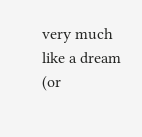very much like a dream (or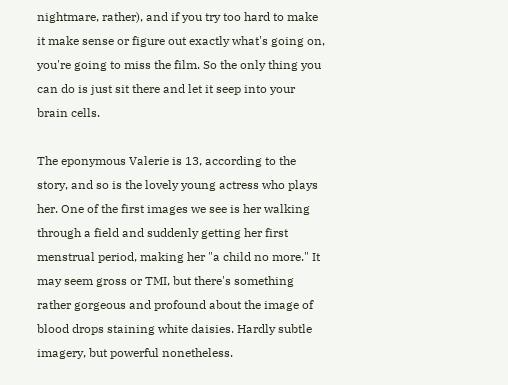nightmare, rather), and if you try too hard to make it make sense or figure out exactly what's going on, you're going to miss the film. So the only thing you can do is just sit there and let it seep into your brain cells.

The eponymous Valerie is 13, according to the story, and so is the lovely young actress who plays her. One of the first images we see is her walking through a field and suddenly getting her first menstrual period, making her "a child no more." It may seem gross or TMI, but there's something rather gorgeous and profound about the image of blood drops staining white daisies. Hardly subtle imagery, but powerful nonetheless.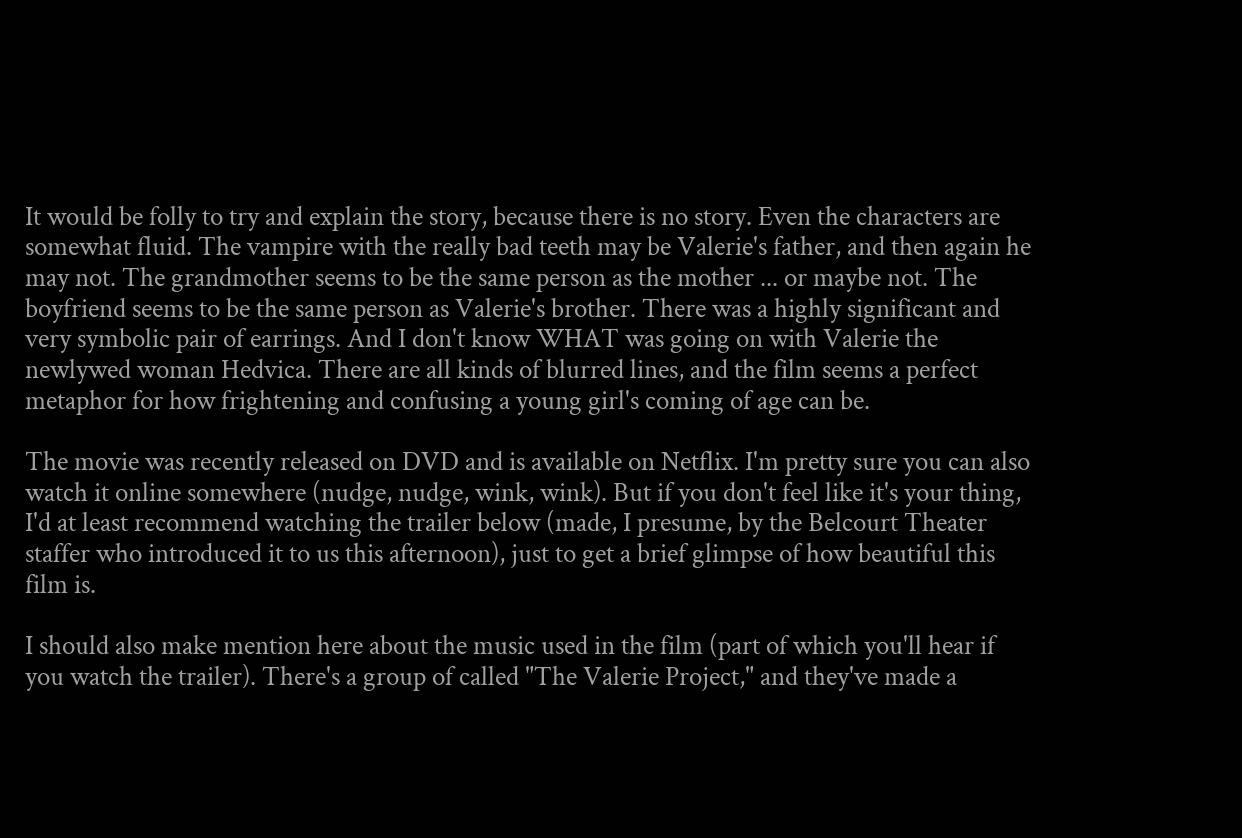It would be folly to try and explain the story, because there is no story. Even the characters are somewhat fluid. The vampire with the really bad teeth may be Valerie's father, and then again he may not. The grandmother seems to be the same person as the mother ... or maybe not. The boyfriend seems to be the same person as Valerie's brother. There was a highly significant and very symbolic pair of earrings. And I don't know WHAT was going on with Valerie the newlywed woman Hedvica. There are all kinds of blurred lines, and the film seems a perfect metaphor for how frightening and confusing a young girl's coming of age can be.

The movie was recently released on DVD and is available on Netflix. I'm pretty sure you can also watch it online somewhere (nudge, nudge, wink, wink). But if you don't feel like it's your thing, I'd at least recommend watching the trailer below (made, I presume, by the Belcourt Theater staffer who introduced it to us this afternoon), just to get a brief glimpse of how beautiful this film is.

I should also make mention here about the music used in the film (part of which you'll hear if you watch the trailer). There's a group of called "The Valerie Project," and they've made a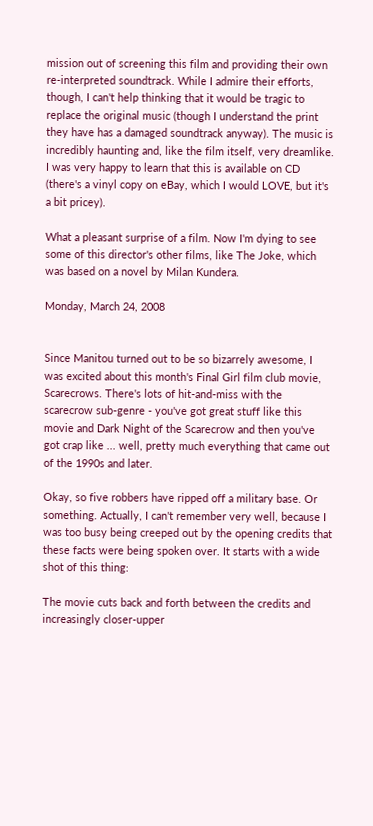mission out of screening this film and providing their own re-interpreted soundtrack. While I admire their efforts, though, I can't help thinking that it would be tragic to replace the original music (though I understand the print they have has a damaged soundtrack anyway). The music is incredibly haunting and, like the film itself, very dreamlike. I was very happy to learn that this is available on CD (there's a vinyl copy on eBay, which I would LOVE, but it's a bit pricey).

What a pleasant surprise of a film. Now I'm dying to see some of this director's other films, like The Joke, which was based on a novel by Milan Kundera.

Monday, March 24, 2008


Since Manitou turned out to be so bizarrely awesome, I was excited about this month's Final Girl film club movie, Scarecrows. There's lots of hit-and-miss with the scarecrow sub-genre - you've got great stuff like this movie and Dark Night of the Scarecrow and then you've got crap like ... well, pretty much everything that came out of the 1990s and later.

Okay, so five robbers have ripped off a military base. Or something. Actually, I can't remember very well, because I was too busy being creeped out by the opening credits that these facts were being spoken over. It starts with a wide shot of this thing:

The movie cuts back and forth between the credits and increasingly closer-upper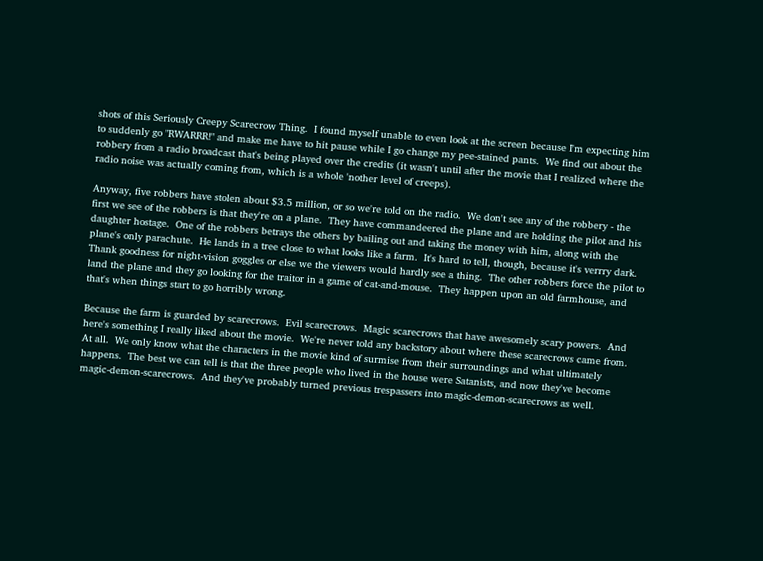shots of this Seriously Creepy Scarecrow Thing.  I found myself unable to even look at the screen because I'm expecting him to suddenly go "RWARRR!" and make me have to hit pause while I go change my pee-stained pants.  We find out about the robbery from a radio broadcast that's being played over the credits (it wasn't until after the movie that I realized where the radio noise was actually coming from, which is a whole 'nother level of creeps).

Anyway, five robbers have stolen about $3.5 million, or so we're told on the radio.  We don't see any of the robbery - the first we see of the robbers is that they're on a plane.  They have commandeered the plane and are holding the pilot and his daughter hostage.  One of the robbers betrays the others by bailing out and taking the money with him, along with the plane's only parachute.  He lands in a tree close to what looks like a farm.  It's hard to tell, though, because it's verrry dark.  Thank goodness for night-vision goggles or else we the viewers would hardly see a thing.  The other robbers force the pilot to land the plane and they go looking for the traitor in a game of cat-and-mouse.  They happen upon an old farmhouse, and that's when things start to go horribly wrong.

Because the farm is guarded by scarecrows.  Evil scarecrows.  Magic scarecrows that have awesomely scary powers.  And here's something I really liked about the movie.  We're never told any backstory about where these scarecrows came from.  At all.  We only know what the characters in the movie kind of surmise from their surroundings and what ultimately happens.  The best we can tell is that the three people who lived in the house were Satanists, and now they've become magic-demon-scarecrows.  And they've probably turned previous trespassers into magic-demon-scarecrows as well.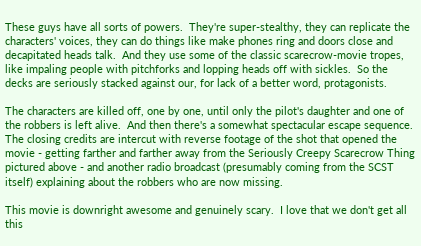These guys have all sorts of powers.  They're super-stealthy, they can replicate the characters' voices, they can do things like make phones ring and doors close and decapitated heads talk.  And they use some of the classic scarecrow-movie tropes, like impaling people with pitchforks and lopping heads off with sickles.  So the decks are seriously stacked against our, for lack of a better word, protagonists.

The characters are killed off, one by one, until only the pilot's daughter and one of the robbers is left alive.  And then there's a somewhat spectacular escape sequence.  The closing credits are intercut with reverse footage of the shot that opened the movie - getting farther and farther away from the Seriously Creepy Scarecrow Thing pictured above - and another radio broadcast (presumably coming from the SCST itself) explaining about the robbers who are now missing.

This movie is downright awesome and genuinely scary.  I love that we don't get all this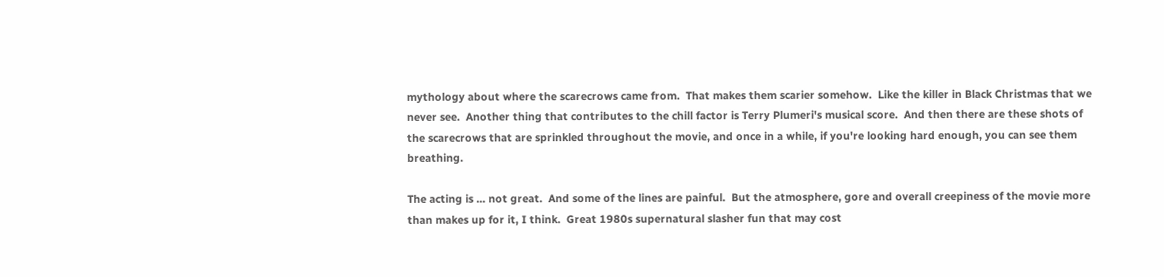mythology about where the scarecrows came from.  That makes them scarier somehow.  Like the killer in Black Christmas that we never see.  Another thing that contributes to the chill factor is Terry Plumeri's musical score.  And then there are these shots of the scarecrows that are sprinkled throughout the movie, and once in a while, if you're looking hard enough, you can see them breathing.

The acting is ... not great.  And some of the lines are painful.  But the atmosphere, gore and overall creepiness of the movie more than makes up for it, I think.  Great 1980s supernatural slasher fun that may cost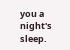you a night's sleep.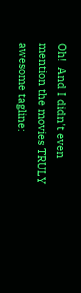Oh!  And I didn't even mention the movies TRULY awesome tagline: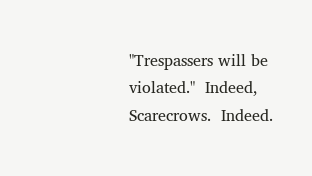"Trespassers will be violated."  Indeed, Scarecrows.  Indeed.